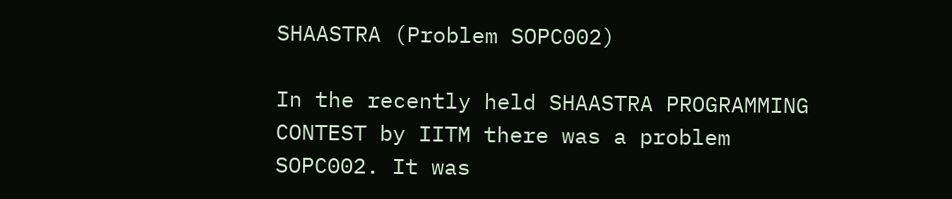SHAASTRA (Problem SOPC002)

In the recently held SHAASTRA PROGRAMMING CONTEST by IITM there was a problem SOPC002. It was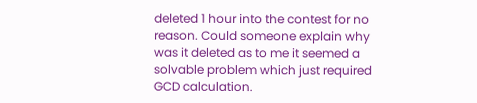deleted 1 hour into the contest for no reason. Could someone explain why was it deleted as to me it seemed a solvable problem which just required GCD calculation.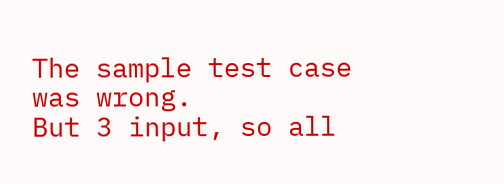The sample test case was wrong.
But 3 input, so all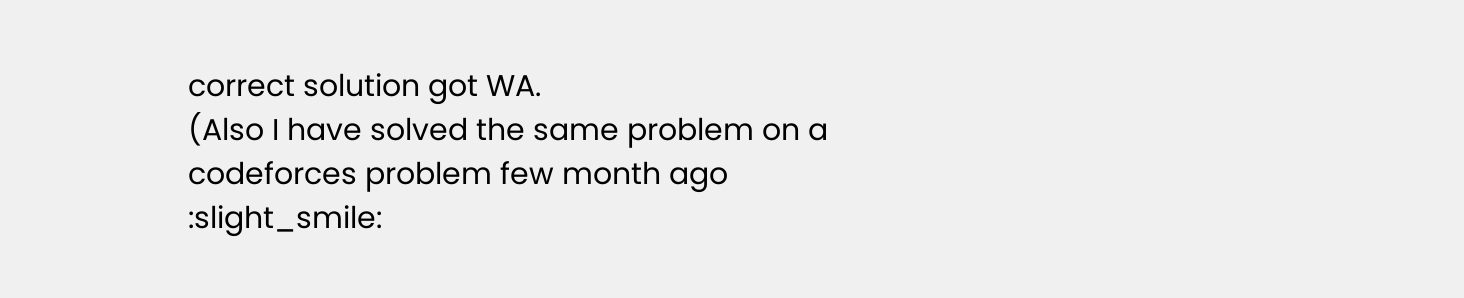correct solution got WA.
(Also I have solved the same problem on a codeforces problem few month ago :slight_smile: